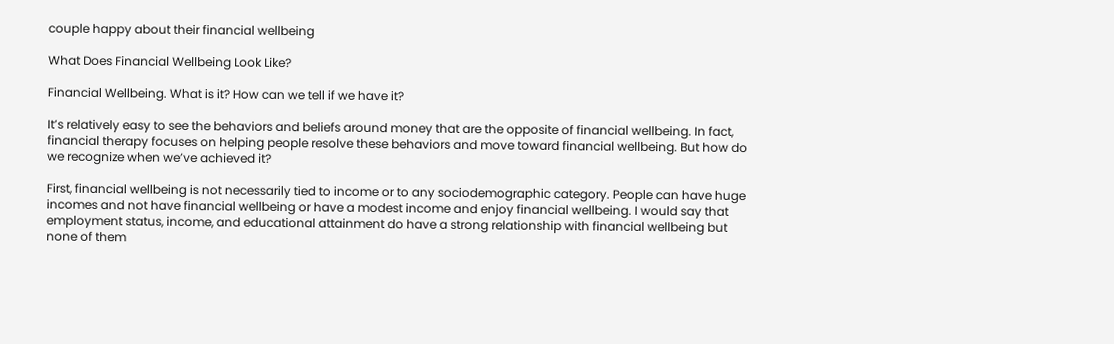couple happy about their financial wellbeing

What Does Financial Wellbeing Look Like?

Financial Wellbeing. What is it? How can we tell if we have it?

It’s relatively easy to see the behaviors and beliefs around money that are the opposite of financial wellbeing. In fact, financial therapy focuses on helping people resolve these behaviors and move toward financial wellbeing. But how do we recognize when we’ve achieved it?

First, financial wellbeing is not necessarily tied to income or to any sociodemographic category. People can have huge incomes and not have financial wellbeing or have a modest income and enjoy financial wellbeing. I would say that employment status, income, and educational attainment do have a strong relationship with financial wellbeing but none of them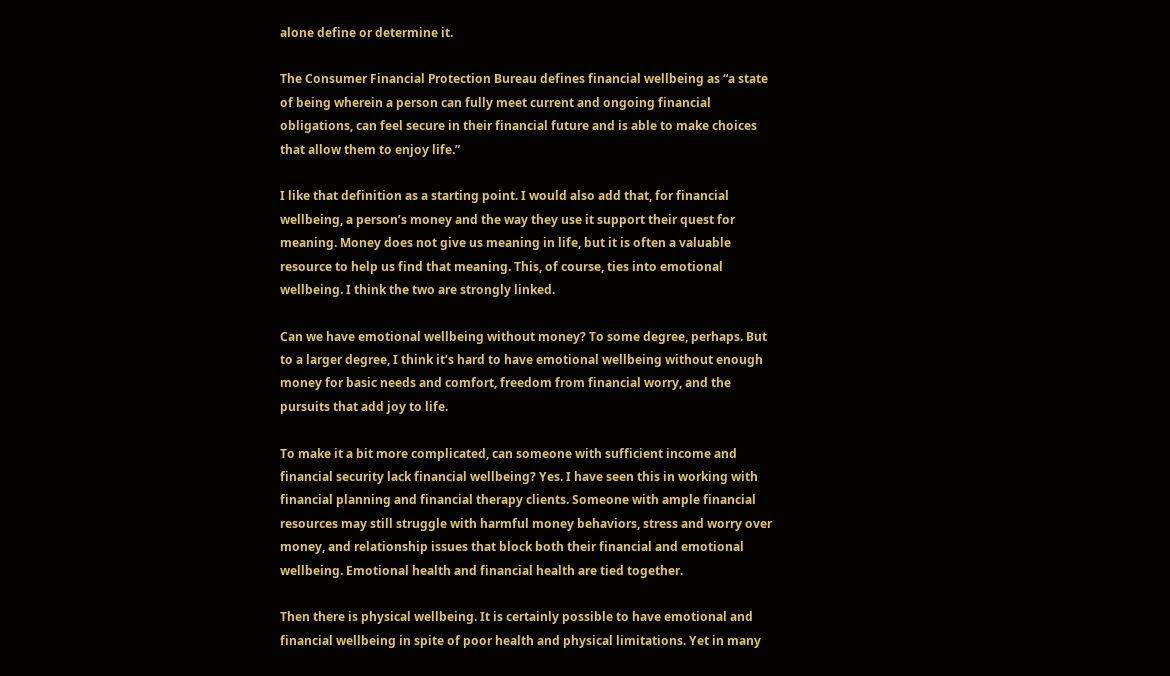alone define or determine it.

The Consumer Financial Protection Bureau defines financial wellbeing as “a state of being wherein a person can fully meet current and ongoing financial obligations, can feel secure in their financial future and is able to make choices that allow them to enjoy life.”

I like that definition as a starting point. I would also add that, for financial wellbeing, a person’s money and the way they use it support their quest for meaning. Money does not give us meaning in life, but it is often a valuable resource to help us find that meaning. This, of course, ties into emotional wellbeing. I think the two are strongly linked.

Can we have emotional wellbeing without money? To some degree, perhaps. But to a larger degree, I think it’s hard to have emotional wellbeing without enough money for basic needs and comfort, freedom from financial worry, and the pursuits that add joy to life.

To make it a bit more complicated, can someone with sufficient income and financial security lack financial wellbeing? Yes. I have seen this in working with financial planning and financial therapy clients. Someone with ample financial resources may still struggle with harmful money behaviors, stress and worry over money, and relationship issues that block both their financial and emotional wellbeing. Emotional health and financial health are tied together.

Then there is physical wellbeing. It is certainly possible to have emotional and financial wellbeing in spite of poor health and physical limitations. Yet in many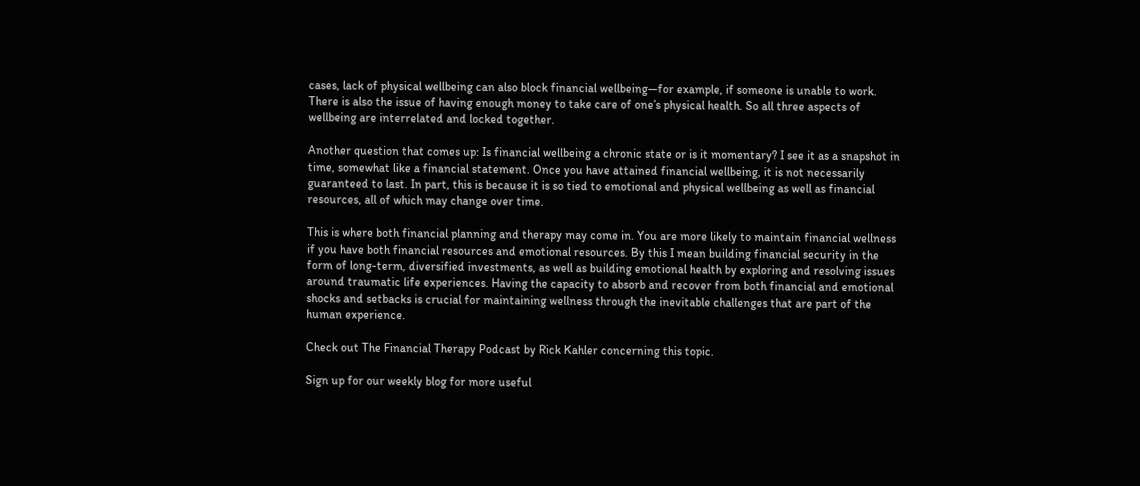cases, lack of physical wellbeing can also block financial wellbeing—for example, if someone is unable to work. There is also the issue of having enough money to take care of one’s physical health. So all three aspects of wellbeing are interrelated and locked together.

Another question that comes up: Is financial wellbeing a chronic state or is it momentary? I see it as a snapshot in time, somewhat like a financial statement. Once you have attained financial wellbeing, it is not necessarily guaranteed to last. In part, this is because it is so tied to emotional and physical wellbeing as well as financial resources, all of which may change over time.

This is where both financial planning and therapy may come in. You are more likely to maintain financial wellness if you have both financial resources and emotional resources. By this I mean building financial security in the form of long-term, diversified investments, as well as building emotional health by exploring and resolving issues around traumatic life experiences. Having the capacity to absorb and recover from both financial and emotional shocks and setbacks is crucial for maintaining wellness through the inevitable challenges that are part of the human experience.

Check out The Financial Therapy Podcast by Rick Kahler concerning this topic.

Sign up for our weekly blog for more useful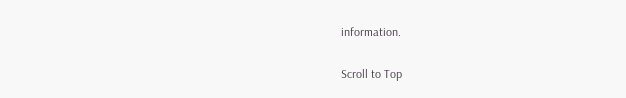information.

Scroll to Top